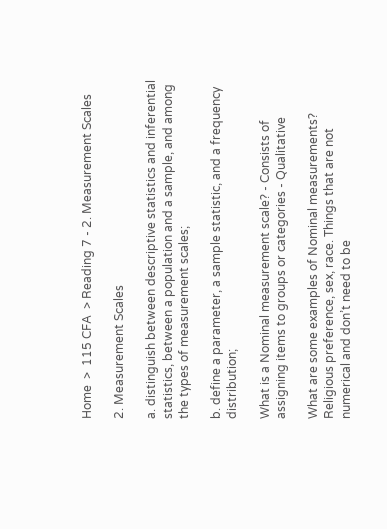Home  >  115 CFA  > Reading 7 - 2. Measurement Scales

2. Measurement Scales

a. distinguish between descriptive statistics and inferential statistics, between a population and a sample, and among the types of measurement scales;

b. define a parameter, a sample statistic, and a frequency distribution;

What is a Nominal measurement scale? - Consists of assigning items to groups or categories - Qualitative

What are some examples of Nominal measurements? Religious preference, sex, race. Things that are not numerical and don’t need to be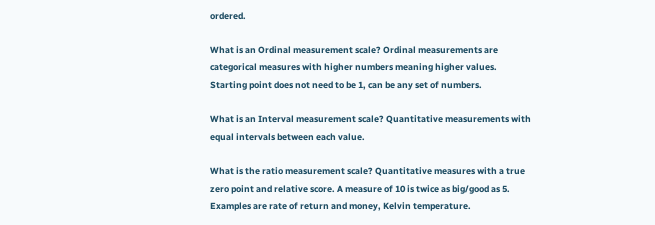ordered.

What is an Ordinal measurement scale? Ordinal measurements are categorical measures with higher numbers meaning higher values. Starting point does not need to be 1, can be any set of numbers.

What is an Interval measurement scale? Quantitative measurements with equal intervals between each value.

What is the ratio measurement scale? Quantitative measures with a true zero point and relative score. A measure of 10 is twice as big/good as 5. Examples are rate of return and money, Kelvin temperature.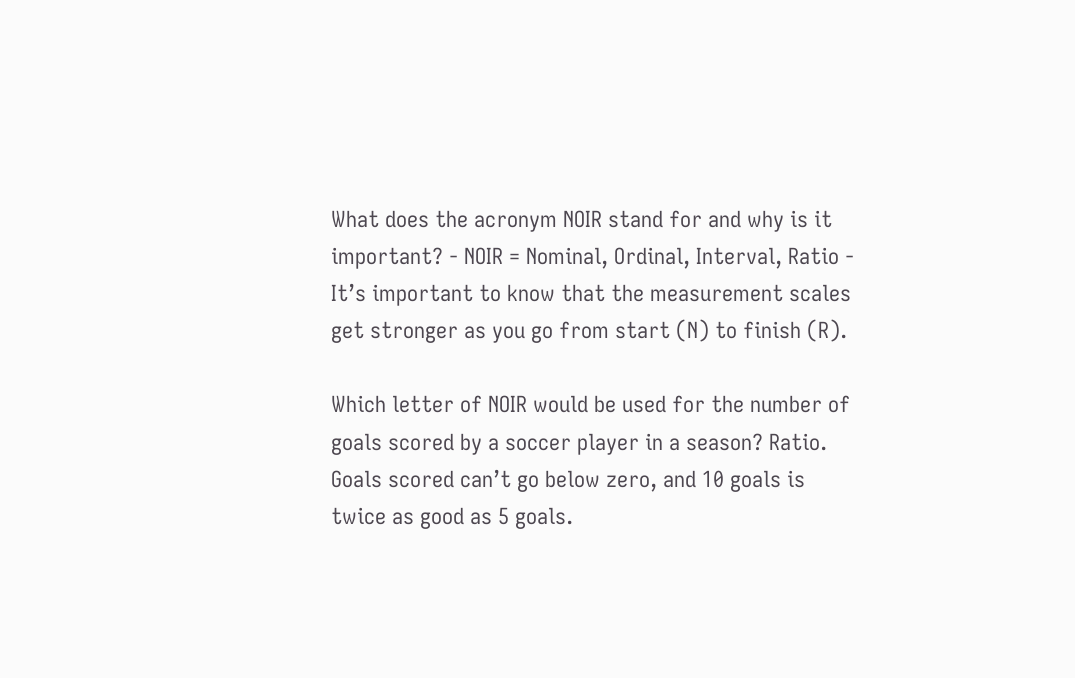What does the acronym NOIR stand for and why is it important? - NOIR = Nominal, Ordinal, Interval, Ratio - It’s important to know that the measurement scales get stronger as you go from start (N) to finish (R).

Which letter of NOIR would be used for the number of goals scored by a soccer player in a season? Ratio. Goals scored can’t go below zero, and 10 goals is twice as good as 5 goals.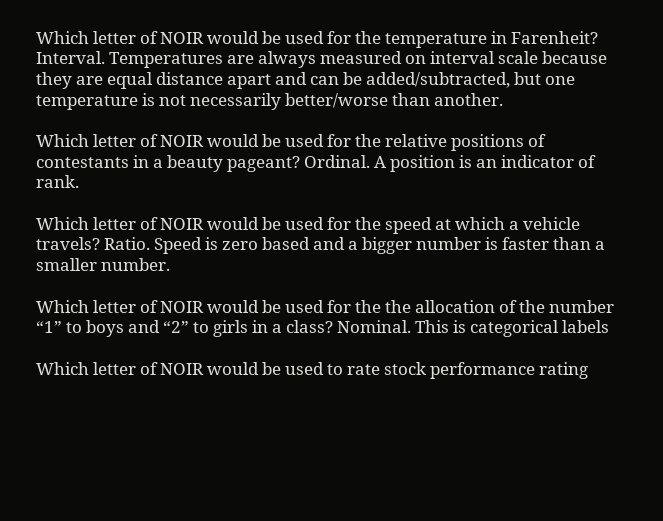Which letter of NOIR would be used for the temperature in Farenheit? Interval. Temperatures are always measured on interval scale because they are equal distance apart and can be added/subtracted, but one temperature is not necessarily better/worse than another.

Which letter of NOIR would be used for the relative positions of contestants in a beauty pageant? Ordinal. A position is an indicator of rank.

Which letter of NOIR would be used for the speed at which a vehicle travels? Ratio. Speed is zero based and a bigger number is faster than a smaller number.

Which letter of NOIR would be used for the the allocation of the number “1” to boys and “2” to girls in a class? Nominal. This is categorical labels

Which letter of NOIR would be used to rate stock performance rating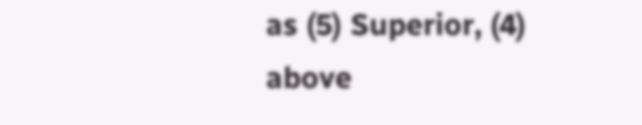as (5) Superior, (4) above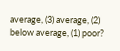average, (3) average, (2) below average, (1) poor?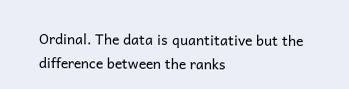Ordinal. The data is quantitative but the difference between the ranks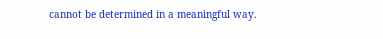cannot be determined in a meaningful way.